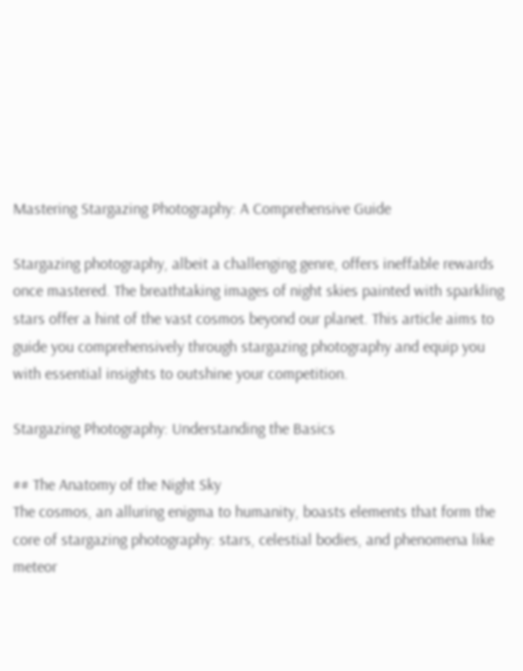Mastering Stargazing Photography: A Comprehensive Guide

Stargazing photography, albeit a challenging genre, offers ineffable rewards once mastered. The breathtaking images of night skies painted with sparkling stars offer a hint of the vast cosmos beyond our planet. This article aims to guide you comprehensively through stargazing photography and equip you with essential insights to outshine your competition.

Stargazing Photography: Understanding the Basics

## The Anatomy of the Night Sky
The cosmos, an alluring enigma to humanity, boasts elements that form the core of stargazing photography: stars, celestial bodies, and phenomena like meteor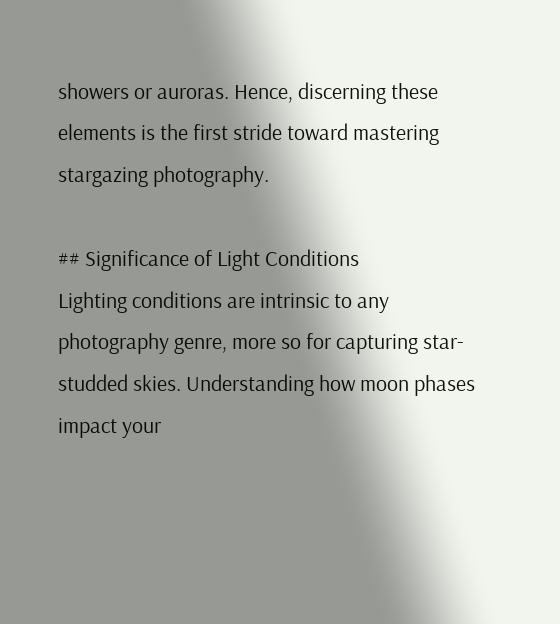showers or auroras. Hence, discerning these elements is the first stride toward mastering stargazing photography.

## Significance of Light Conditions
Lighting conditions are intrinsic to any photography genre, more so for capturing star-studded skies. Understanding how moon phases impact your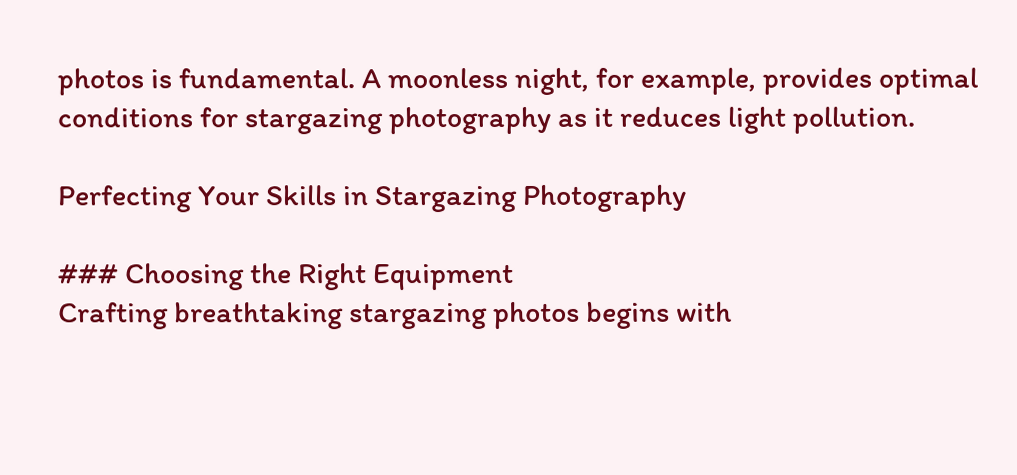photos is fundamental. A moonless night, for example, provides optimal conditions for stargazing photography as it reduces light pollution.

Perfecting Your Skills in Stargazing Photography

### Choosing the Right Equipment
Crafting breathtaking stargazing photos begins with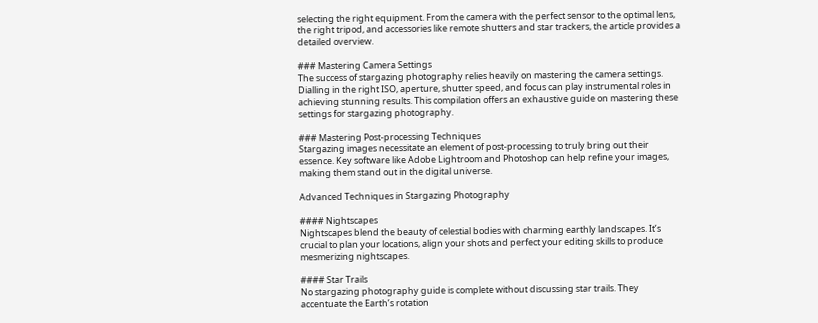selecting the right equipment. From the camera with the perfect sensor to the optimal lens, the right tripod, and accessories like remote shutters and star trackers, the article provides a detailed overview.

### Mastering Camera Settings
The success of stargazing photography relies heavily on mastering the camera settings. Dialling in the right ISO, aperture, shutter speed, and focus can play instrumental roles in achieving stunning results. This compilation offers an exhaustive guide on mastering these settings for stargazing photography.

### Mastering Post-processing Techniques
Stargazing images necessitate an element of post-processing to truly bring out their essence. Key software like Adobe Lightroom and Photoshop can help refine your images, making them stand out in the digital universe.

Advanced Techniques in Stargazing Photography

#### Nightscapes
Nightscapes blend the beauty of celestial bodies with charming earthly landscapes. It’s crucial to plan your locations, align your shots and perfect your editing skills to produce mesmerizing nightscapes.

#### Star Trails
No stargazing photography guide is complete without discussing star trails. They accentuate the Earth’s rotation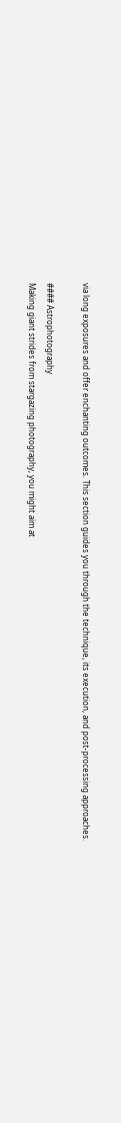via long exposures and offer enchanting outcomes. This section guides you through the technique, its execution, and post-processing approaches.

#### Astrophotography
Making giant strides from stargazing photography, you might aim at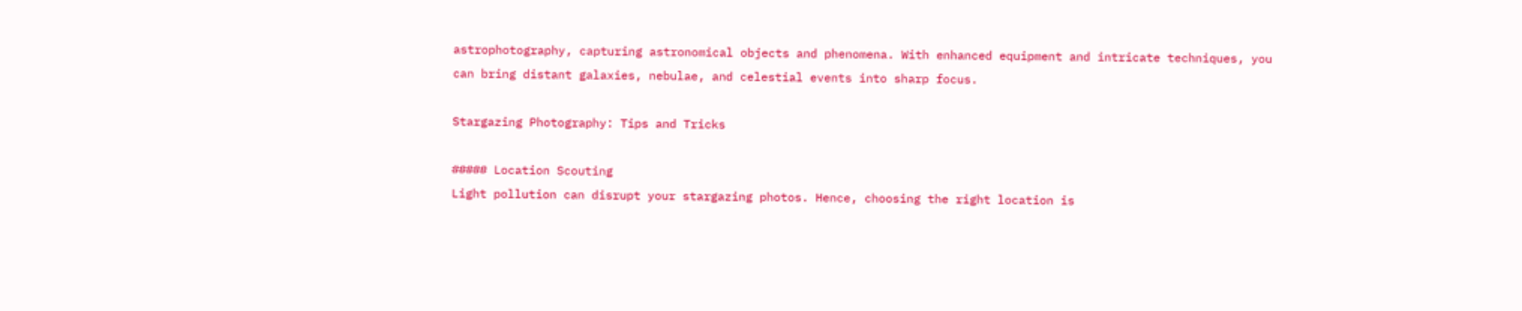astrophotography, capturing astronomical objects and phenomena. With enhanced equipment and intricate techniques, you can bring distant galaxies, nebulae, and celestial events into sharp focus.

Stargazing Photography: Tips and Tricks

##### Location Scouting
Light pollution can disrupt your stargazing photos. Hence, choosing the right location is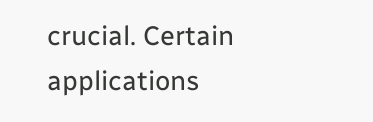crucial. Certain applications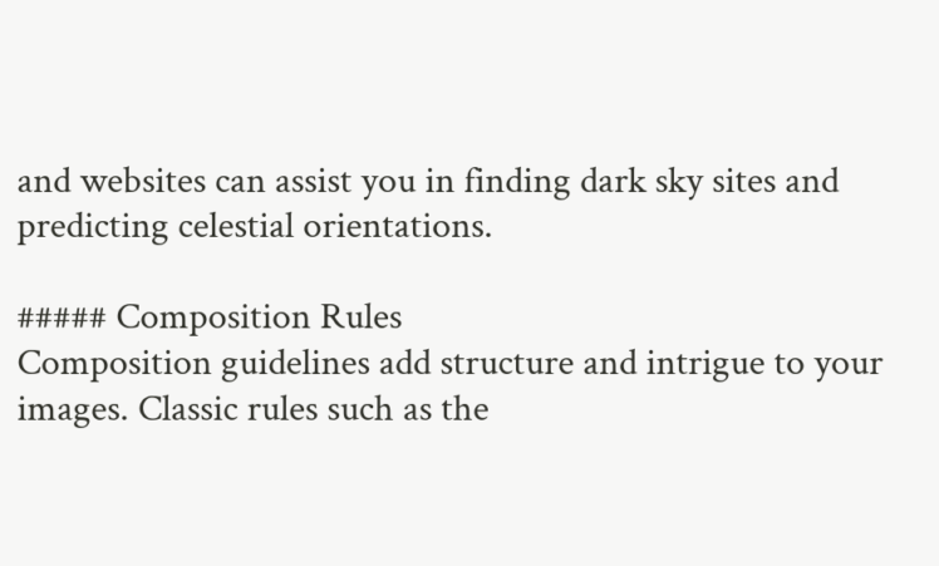and websites can assist you in finding dark sky sites and predicting celestial orientations.

##### Composition Rules
Composition guidelines add structure and intrigue to your images. Classic rules such as the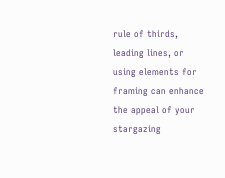rule of thirds, leading lines, or using elements for framing can enhance the appeal of your stargazing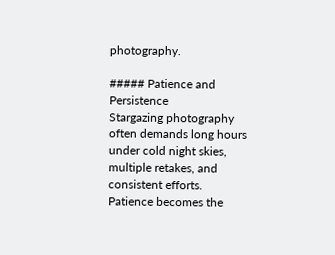photography.

##### Patience and Persistence
Stargazing photography often demands long hours under cold night skies, multiple retakes, and consistent efforts. Patience becomes the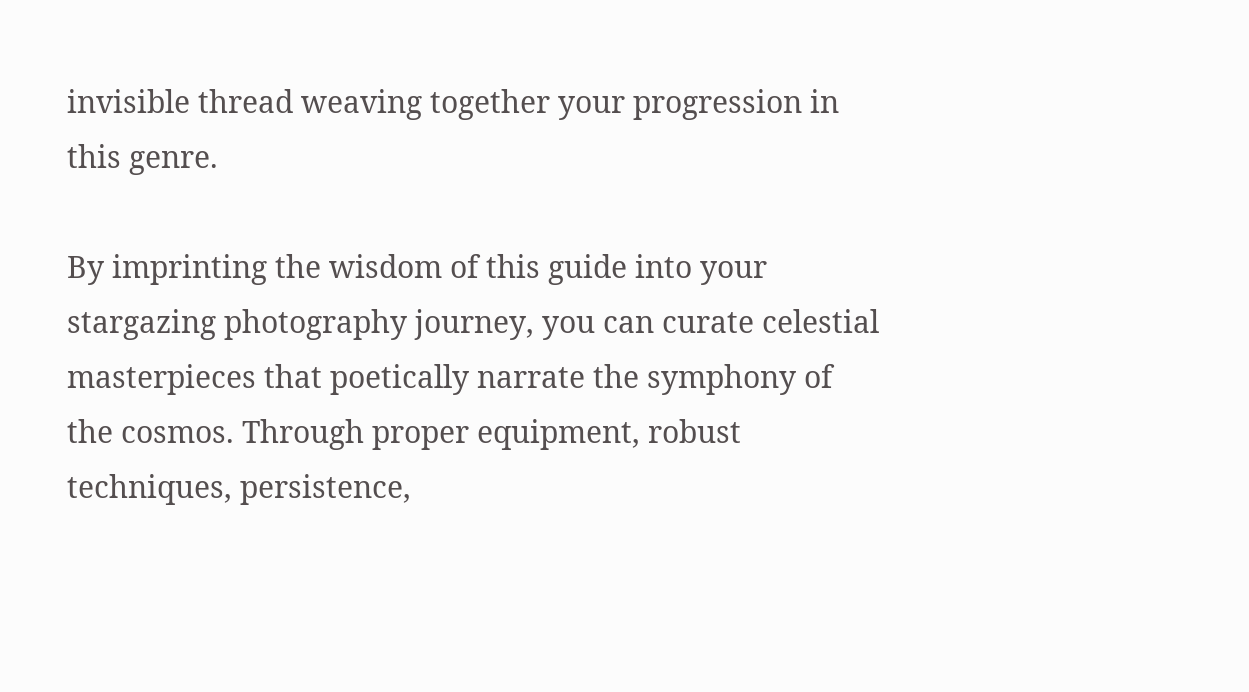invisible thread weaving together your progression in this genre.

By imprinting the wisdom of this guide into your stargazing photography journey, you can curate celestial masterpieces that poetically narrate the symphony of the cosmos. Through proper equipment, robust techniques, persistence,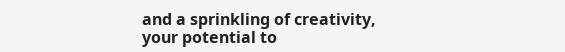and a sprinkling of creativity, your potential to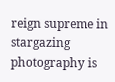reign supreme in stargazing photography is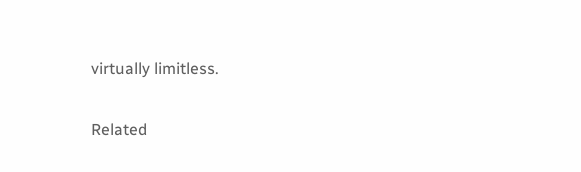virtually limitless.

Related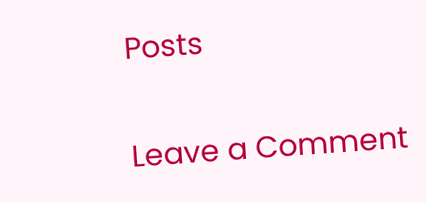Posts

Leave a Comment